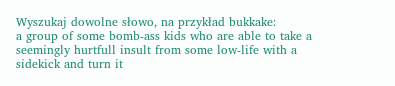Wyszukaj dowolne słowo, na przykład bukkake:
a group of some bomb-ass kids who are able to take a seemingly hurtfull insult from some low-life with a sidekick and turn it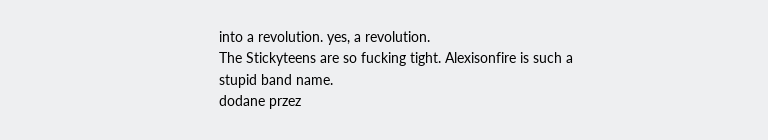into a revolution. yes, a revolution.
The Stickyteens are so fucking tight. Alexisonfire is such a stupid band name.
dodane przez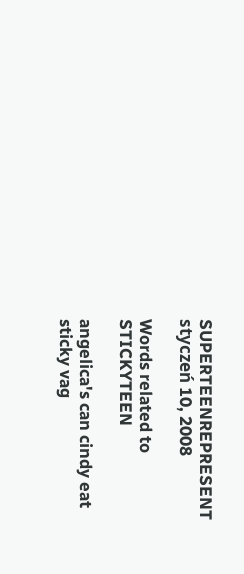SUPERTEENREPRESENT styczeń 10, 2008

Words related to STICKYTEEN

angelica's can cindy eat sticky vag